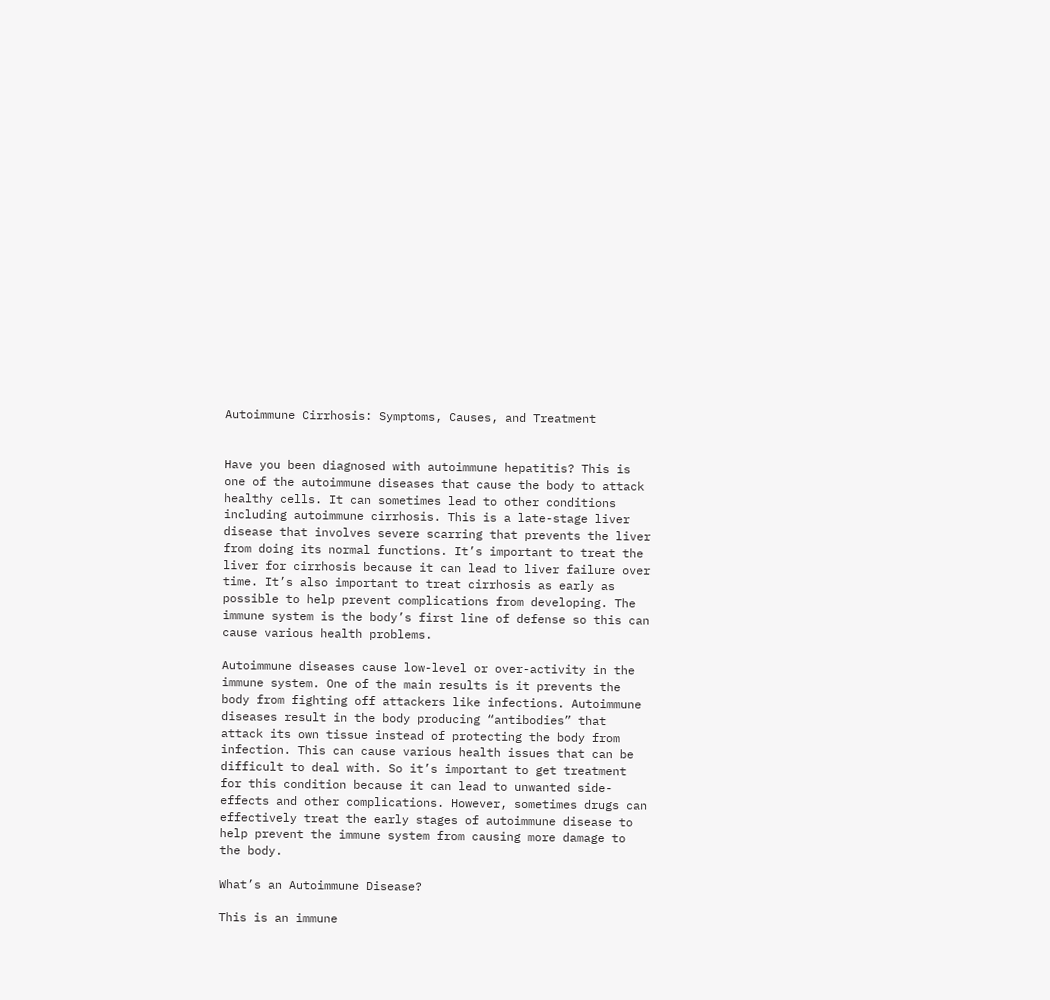Autoimmune Cirrhosis: Symptoms, Causes, and Treatment


Have you been diagnosed with autoimmune hepatitis? This is one of the autoimmune diseases that cause the body to attack healthy cells. It can sometimes lead to other conditions including autoimmune cirrhosis. This is a late-stage liver disease that involves severe scarring that prevents the liver from doing its normal functions. It’s important to treat the liver for cirrhosis because it can lead to liver failure over time. It’s also important to treat cirrhosis as early as possible to help prevent complications from developing. The immune system is the body’s first line of defense so this can cause various health problems.

Autoimmune diseases cause low-level or over-activity in the immune system. One of the main results is it prevents the body from fighting off attackers like infections. Autoimmune diseases result in the body producing “antibodies” that attack its own tissue instead of protecting the body from infection. This can cause various health issues that can be difficult to deal with. So it’s important to get treatment for this condition because it can lead to unwanted side-effects and other complications. However, sometimes drugs can effectively treat the early stages of autoimmune disease to help prevent the immune system from causing more damage to the body.

What’s an Autoimmune Disease?

This is an immune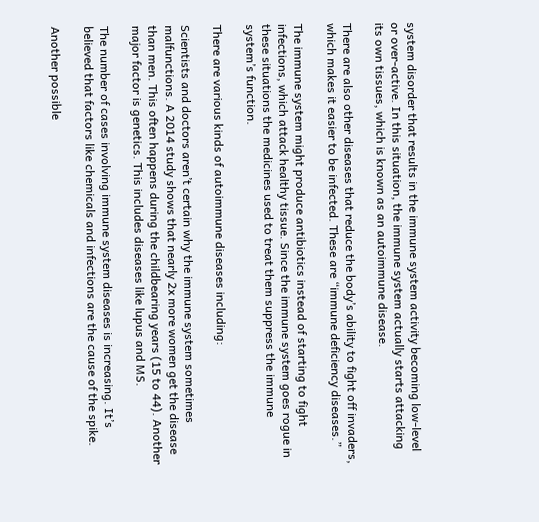system disorder that results in the immune system activity becoming low-level or over-active. In this situation, the immune system actually starts attacking its own tissues, which is known as an autoimmune disease.

There are also other diseases that reduce the body’s ability to fight off invaders, which makes it easier to be infected. These are “immune deficiency diseases.”

The immune system might produce antibiotics instead of starting to fight infections, which attack healthy tissue. Since the immune system goes rogue in these situations the medicines used to treat them suppress the immune system’s function.

There are various kinds of autoimmune diseases including:

Scientists and doctors aren’t certain why the immune system sometimes malfunctions. A 2014 study shows that nearly 2x more women get the disease than men. This often happens during the childbearing years (15 to 44). Another major factor is genetics. This includes diseases like lupus and MS.

The number of cases involving immune system diseases is increasing. It’s believed that factors like chemicals and infections are the cause of the spike.

Another possible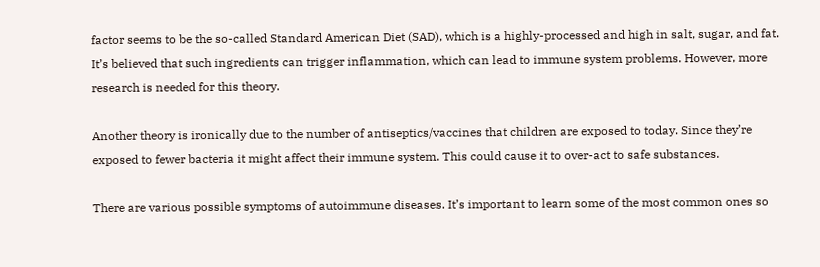factor seems to be the so-called Standard American Diet (SAD), which is a highly-processed and high in salt, sugar, and fat. It’s believed that such ingredients can trigger inflammation, which can lead to immune system problems. However, more research is needed for this theory.

Another theory is ironically due to the number of antiseptics/vaccines that children are exposed to today. Since they’re exposed to fewer bacteria it might affect their immune system. This could cause it to over-act to safe substances.

There are various possible symptoms of autoimmune diseases. It’s important to learn some of the most common ones so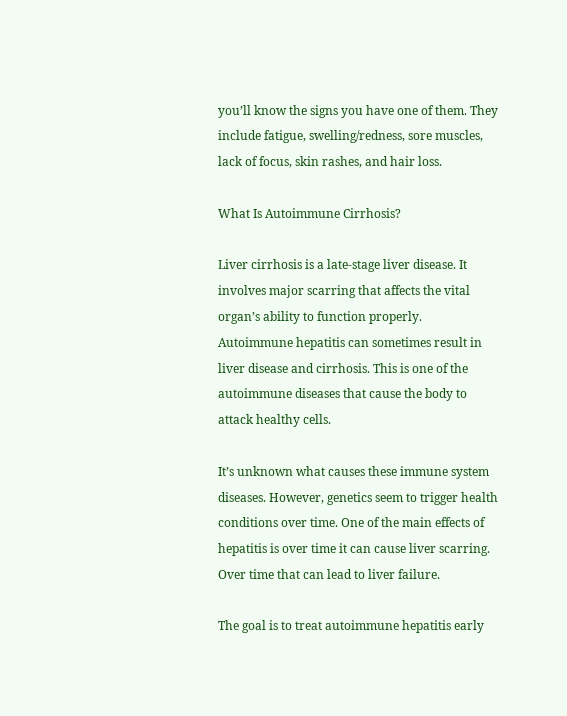you’ll know the signs you have one of them. They include fatigue, swelling/redness, sore muscles, lack of focus, skin rashes, and hair loss.

What Is Autoimmune Cirrhosis?

Liver cirrhosis is a late-stage liver disease. It involves major scarring that affects the vital organ’s ability to function properly. Autoimmune hepatitis can sometimes result in liver disease and cirrhosis. This is one of the autoimmune diseases that cause the body to attack healthy cells.

It’s unknown what causes these immune system diseases. However, genetics seem to trigger health conditions over time. One of the main effects of hepatitis is over time it can cause liver scarring. Over time that can lead to liver failure.

The goal is to treat autoimmune hepatitis early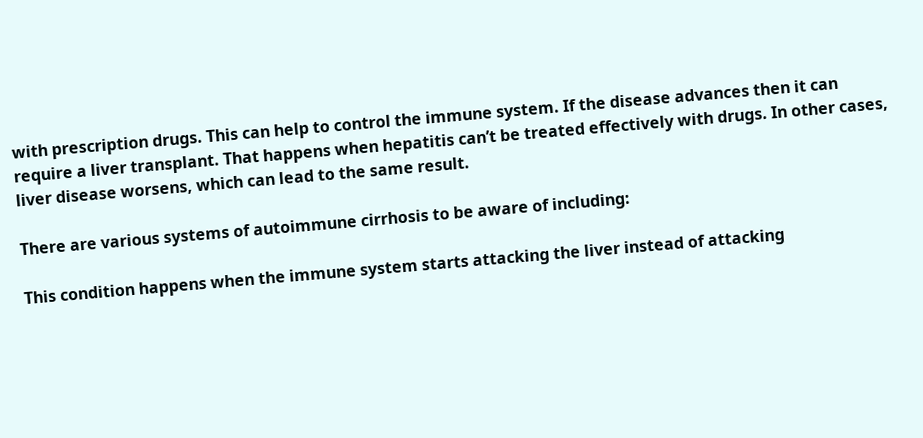with prescription drugs. This can help to control the immune system. If the disease advances then it can require a liver transplant. That happens when hepatitis can’t be treated effectively with drugs. In other cases, liver disease worsens, which can lead to the same result.

There are various systems of autoimmune cirrhosis to be aware of including:

This condition happens when the immune system starts attacking the liver instead of attacking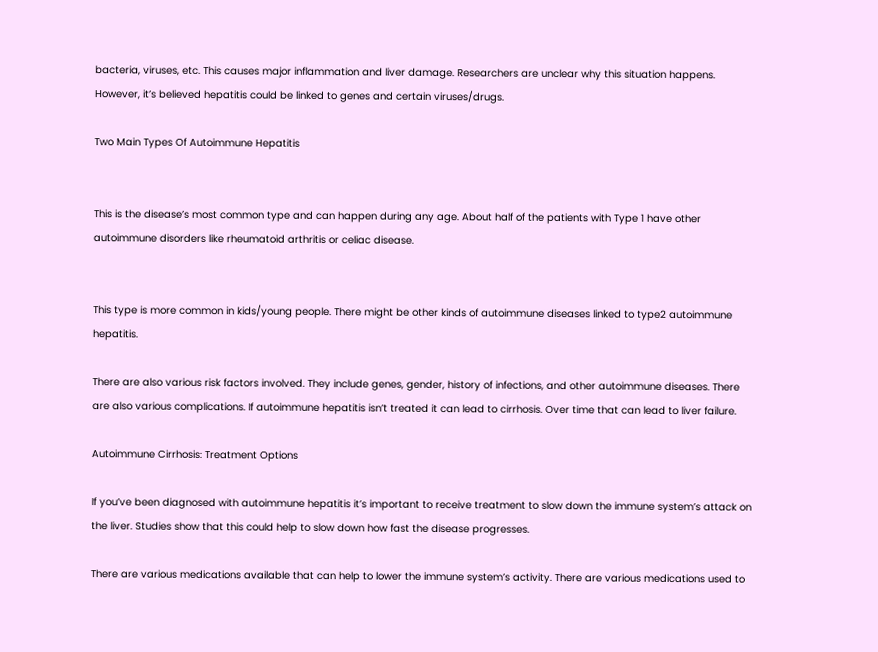bacteria, viruses, etc. This causes major inflammation and liver damage. Researchers are unclear why this situation happens. However, it’s believed hepatitis could be linked to genes and certain viruses/drugs.

Two Main Types Of Autoimmune Hepatitis


This is the disease’s most common type and can happen during any age. About half of the patients with Type 1 have other autoimmune disorders like rheumatoid arthritis or celiac disease.


This type is more common in kids/young people. There might be other kinds of autoimmune diseases linked to type2 autoimmune hepatitis.

There are also various risk factors involved. They include genes, gender, history of infections, and other autoimmune diseases. There are also various complications. If autoimmune hepatitis isn’t treated it can lead to cirrhosis. Over time that can lead to liver failure.

Autoimmune Cirrhosis: Treatment Options

If you’ve been diagnosed with autoimmune hepatitis it’s important to receive treatment to slow down the immune system’s attack on the liver. Studies show that this could help to slow down how fast the disease progresses.

There are various medications available that can help to lower the immune system’s activity. There are various medications used to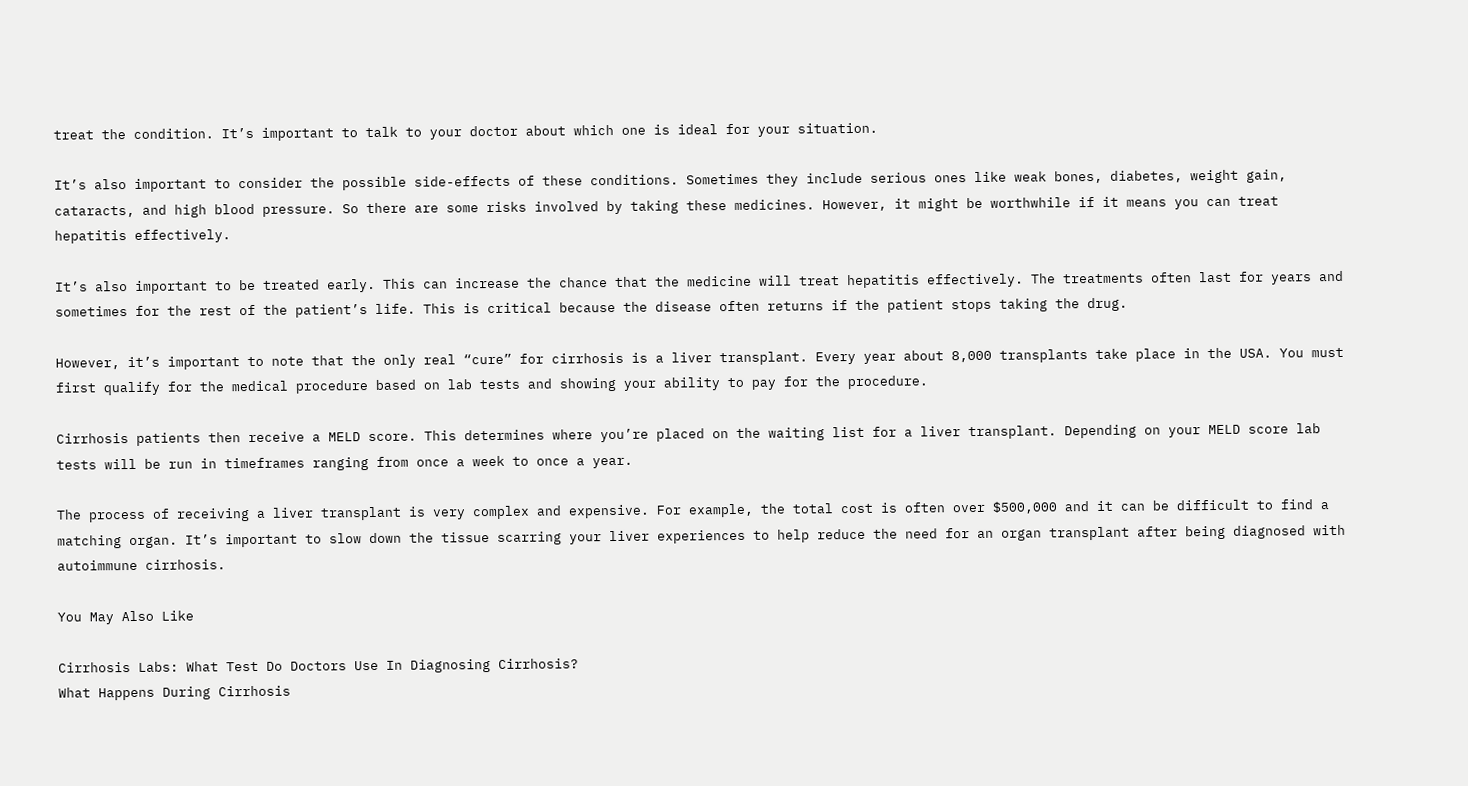treat the condition. It’s important to talk to your doctor about which one is ideal for your situation.

It’s also important to consider the possible side-effects of these conditions. Sometimes they include serious ones like weak bones, diabetes, weight gain, cataracts, and high blood pressure. So there are some risks involved by taking these medicines. However, it might be worthwhile if it means you can treat hepatitis effectively.

It’s also important to be treated early. This can increase the chance that the medicine will treat hepatitis effectively. The treatments often last for years and sometimes for the rest of the patient’s life. This is critical because the disease often returns if the patient stops taking the drug.

However, it’s important to note that the only real “cure” for cirrhosis is a liver transplant. Every year about 8,000 transplants take place in the USA. You must first qualify for the medical procedure based on lab tests and showing your ability to pay for the procedure.

Cirrhosis patients then receive a MELD score. This determines where you’re placed on the waiting list for a liver transplant. Depending on your MELD score lab tests will be run in timeframes ranging from once a week to once a year.

The process of receiving a liver transplant is very complex and expensive. For example, the total cost is often over $500,000 and it can be difficult to find a matching organ. It’s important to slow down the tissue scarring your liver experiences to help reduce the need for an organ transplant after being diagnosed with autoimmune cirrhosis.

You May Also Like

Cirrhosis Labs: What Test Do Doctors Use In Diagnosing Cirrhosis?
What Happens During Cirrhosis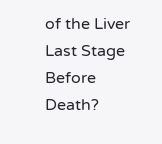of the Liver Last Stage Before Death?